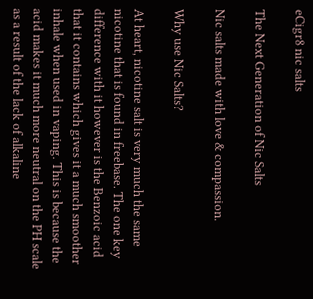eCigr8 nic salts

The Next Generation of Nic Salts

Nic salts made with love & compassion.

Why use Nic Salts?

At heart, nicotine salt is very much the same nicotine that is found in freebase. The one key difference with it however is the Benzoic acid that it contains which gives it a much smoother inhale when used in vaping. This is because the acid makes it much more neutral on the PH scale as a result of the lack of alkaline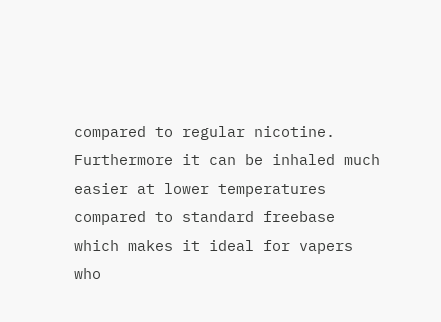compared to regular nicotine. Furthermore it can be inhaled much easier at lower temperatures compared to standard freebase which makes it ideal for vapers who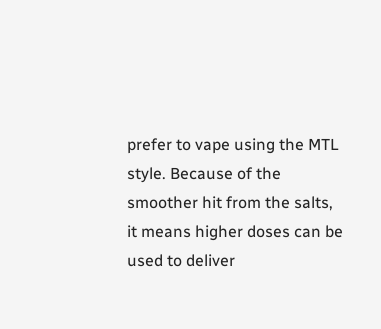prefer to vape using the MTL style. Because of the smoother hit from the salts, it means higher doses can be used to deliver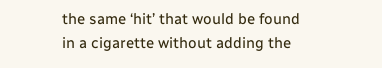the same ‘hit’ that would be found in a cigarette without adding the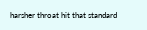harsher throat hit that standard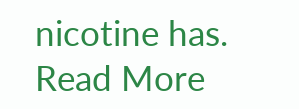nicotine has. Read More